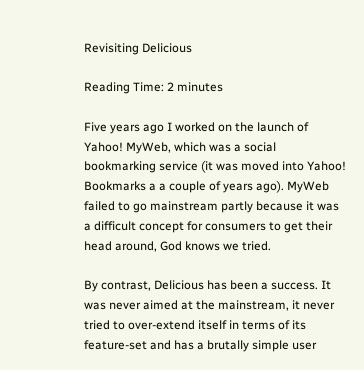Revisiting Delicious

Reading Time: 2 minutes

Five years ago I worked on the launch of Yahoo! MyWeb, which was a social bookmarking service (it was moved into Yahoo! Bookmarks a a couple of years ago). MyWeb failed to go mainstream partly because it was a difficult concept for consumers to get their head around, God knows we tried.

By contrast, Delicious has been a success. It was never aimed at the mainstream, it never tried to over-extend itself in terms of its feature-set and has a brutally simple user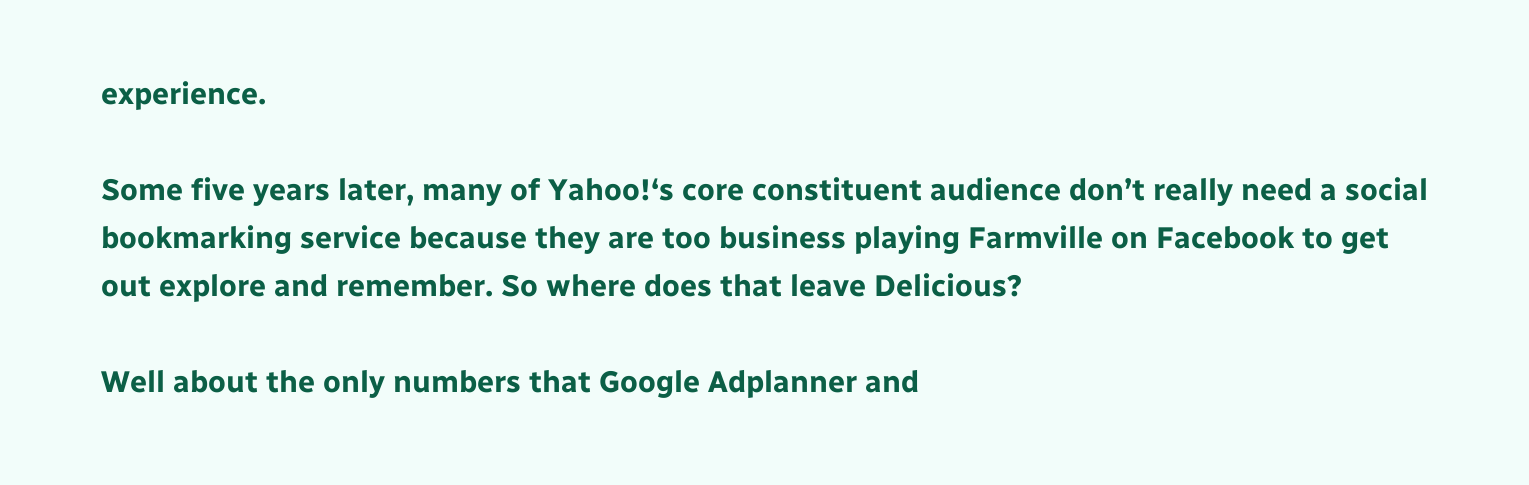experience.

Some five years later, many of Yahoo!‘s core constituent audience don’t really need a social bookmarking service because they are too business playing Farmville on Facebook to get out explore and remember. So where does that leave Delicious?

Well about the only numbers that Google Adplanner and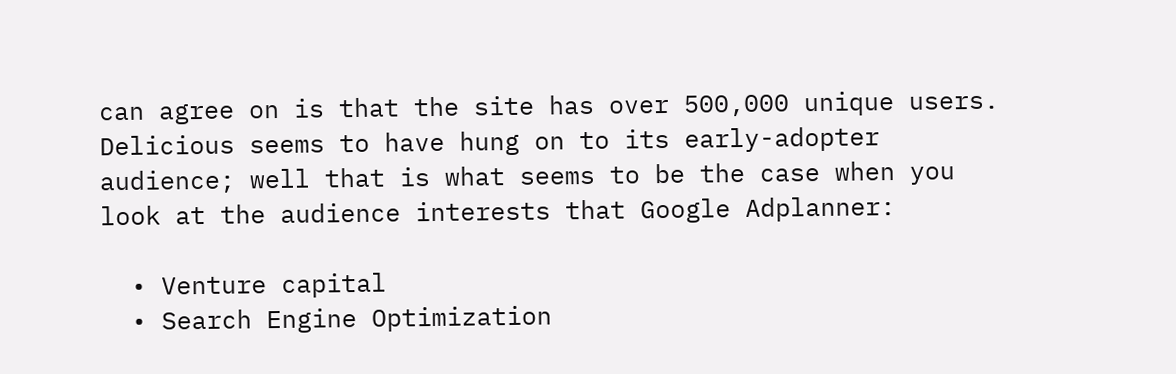can agree on is that the site has over 500,000 unique users. Delicious seems to have hung on to its early-adopter audience; well that is what seems to be the case when you look at the audience interests that Google Adplanner:

  • Venture capital
  • Search Engine Optimization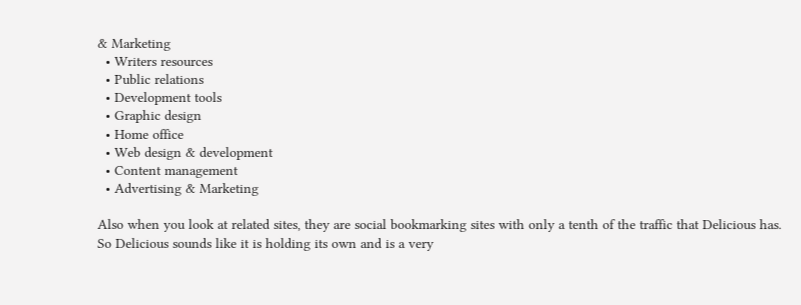& Marketing
  • Writers resources
  • Public relations
  • Development tools
  • Graphic design
  • Home office
  • Web design & development
  • Content management
  • Advertising & Marketing

Also when you look at related sites, they are social bookmarking sites with only a tenth of the traffic that Delicious has. So Delicious sounds like it is holding its own and is a very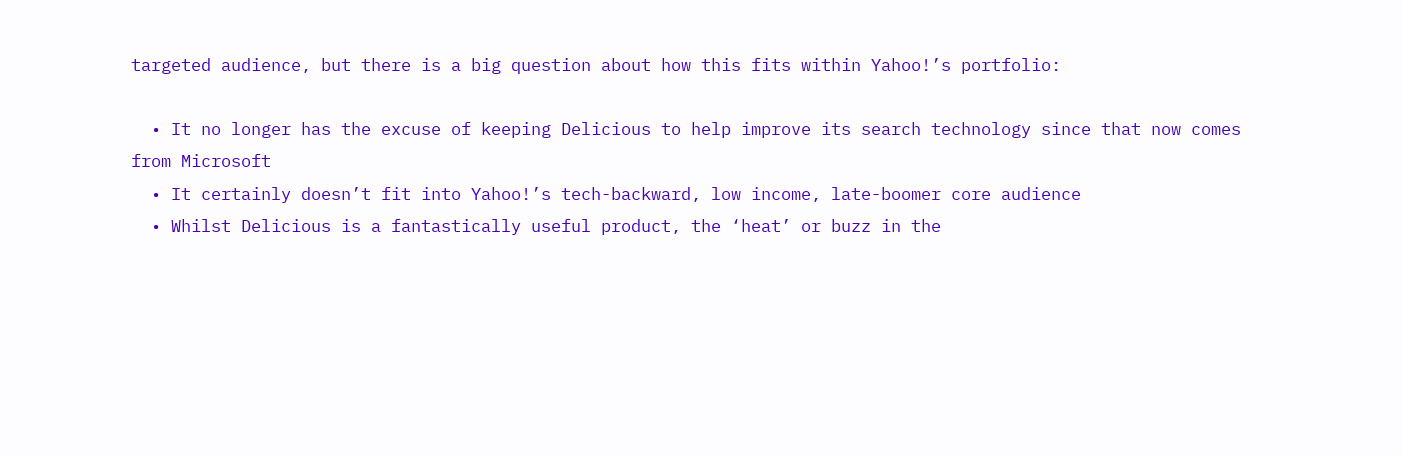targeted audience, but there is a big question about how this fits within Yahoo!’s portfolio:

  • It no longer has the excuse of keeping Delicious to help improve its search technology since that now comes from Microsoft
  • It certainly doesn’t fit into Yahoo!’s tech-backward, low income, late-boomer core audience
  • Whilst Delicious is a fantastically useful product, the ‘heat’ or buzz in the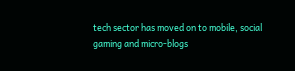tech sector has moved on to mobile, social gaming and micro-blogs